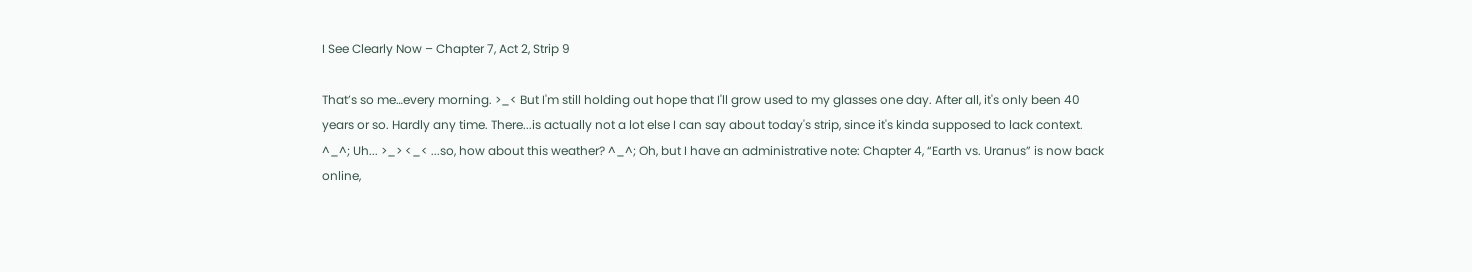I See Clearly Now – Chapter 7, Act 2, Strip 9

That’s so me…every morning. >_< But I'm still holding out hope that I'll grow used to my glasses one day. After all, it's only been 40 years or so. Hardly any time. There...is actually not a lot else I can say about today's strip, since it's kinda supposed to lack context. ^_^; Uh... >_> <_< ...so, how about this weather? ^_^; Oh, but I have an administrative note: Chapter 4, “Earth vs. Uranus” is now back online,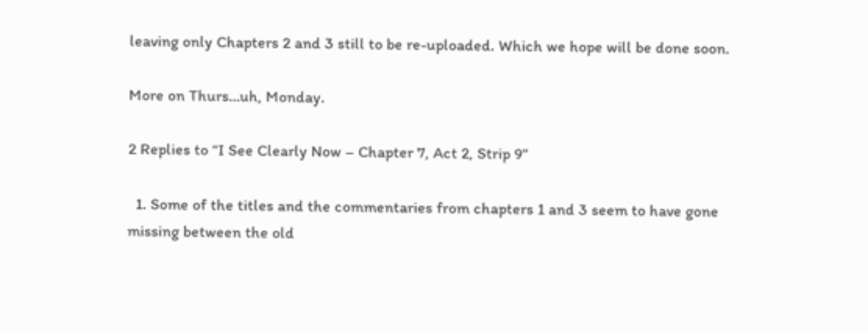leaving only Chapters 2 and 3 still to be re-uploaded. Which we hope will be done soon.

More on Thurs…uh, Monday.

2 Replies to “I See Clearly Now – Chapter 7, Act 2, Strip 9”

  1. Some of the titles and the commentaries from chapters 1 and 3 seem to have gone missing between the old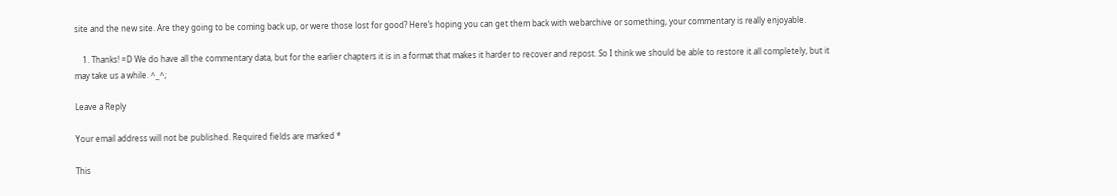site and the new site. Are they going to be coming back up, or were those lost for good? Here’s hoping you can get them back with webarchive or something, your commentary is really enjoyable.

    1. Thanks! =D We do have all the commentary data, but for the earlier chapters it is in a format that makes it harder to recover and repost. So I think we should be able to restore it all completely, but it may take us a while. ^_^;

Leave a Reply

Your email address will not be published. Required fields are marked *

This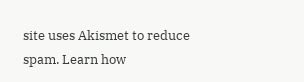site uses Akismet to reduce spam. Learn how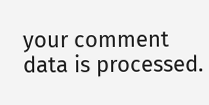your comment data is processed.